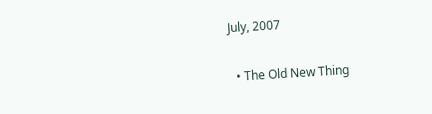July, 2007

  • The Old New Thing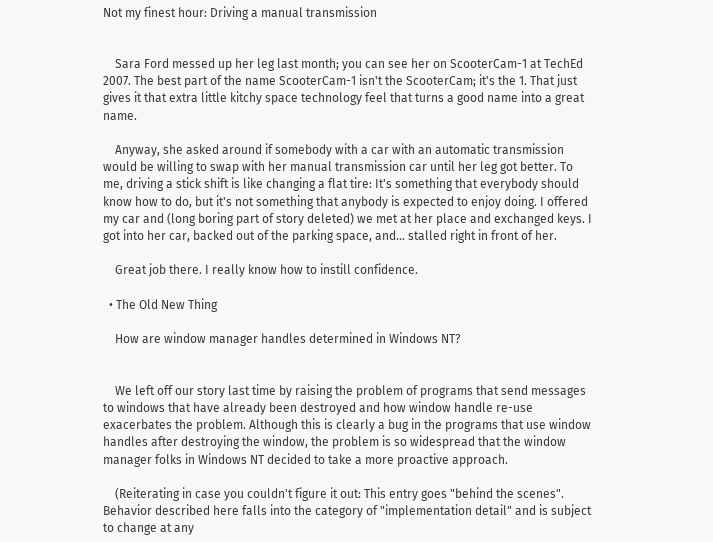Not my finest hour: Driving a manual transmission


    Sara Ford messed up her leg last month; you can see her on ScooterCam-1 at TechEd 2007. The best part of the name ScooterCam-1 isn't the ScooterCam; it's the 1. That just gives it that extra little kitchy space technology feel that turns a good name into a great name.

    Anyway, she asked around if somebody with a car with an automatic transmission would be willing to swap with her manual transmission car until her leg got better. To me, driving a stick shift is like changing a flat tire: It's something that everybody should know how to do, but it's not something that anybody is expected to enjoy doing. I offered my car and (long boring part of story deleted) we met at her place and exchanged keys. I got into her car, backed out of the parking space, and... stalled right in front of her.

    Great job there. I really know how to instill confidence.

  • The Old New Thing

    How are window manager handles determined in Windows NT?


    We left off our story last time by raising the problem of programs that send messages to windows that have already been destroyed and how window handle re-use exacerbates the problem. Although this is clearly a bug in the programs that use window handles after destroying the window, the problem is so widespread that the window manager folks in Windows NT decided to take a more proactive approach.

    (Reiterating in case you couldn't figure it out: This entry goes "behind the scenes". Behavior described here falls into the category of "implementation detail" and is subject to change at any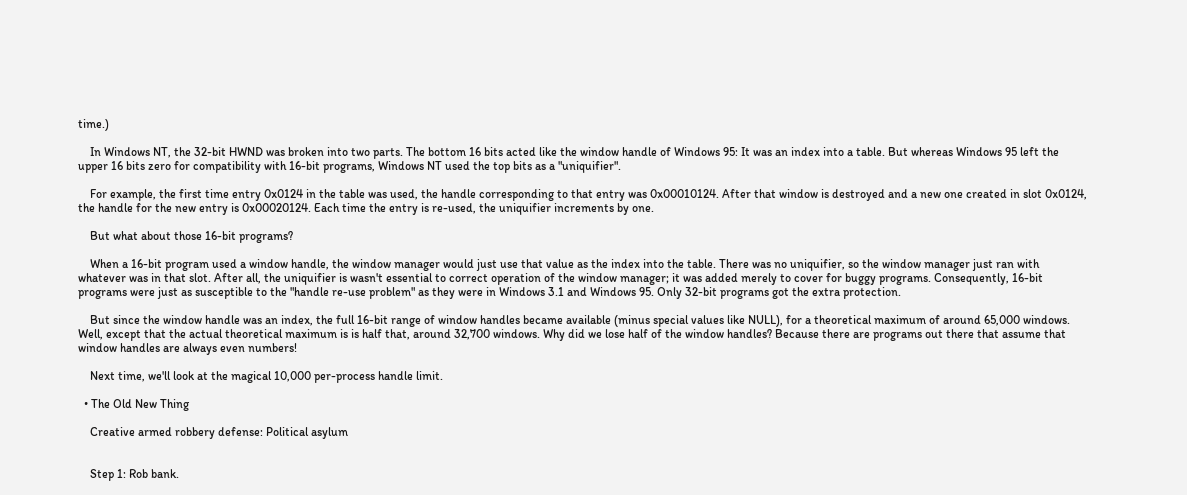time.)

    In Windows NT, the 32-bit HWND was broken into two parts. The bottom 16 bits acted like the window handle of Windows 95: It was an index into a table. But whereas Windows 95 left the upper 16 bits zero for compatibility with 16-bit programs, Windows NT used the top bits as a "uniquifier".

    For example, the first time entry 0x0124 in the table was used, the handle corresponding to that entry was 0x00010124. After that window is destroyed and a new one created in slot 0x0124, the handle for the new entry is 0x00020124. Each time the entry is re-used, the uniquifier increments by one.

    But what about those 16-bit programs?

    When a 16-bit program used a window handle, the window manager would just use that value as the index into the table. There was no uniquifier, so the window manager just ran with whatever was in that slot. After all, the uniquifier is wasn't essential to correct operation of the window manager; it was added merely to cover for buggy programs. Consequently, 16-bit programs were just as susceptible to the "handle re-use problem" as they were in Windows 3.1 and Windows 95. Only 32-bit programs got the extra protection.

    But since the window handle was an index, the full 16-bit range of window handles became available (minus special values like NULL), for a theoretical maximum of around 65,000 windows. Well, except that the actual theoretical maximum is is half that, around 32,700 windows. Why did we lose half of the window handles? Because there are programs out there that assume that window handles are always even numbers!

    Next time, we'll look at the magical 10,000 per-process handle limit.

  • The Old New Thing

    Creative armed robbery defense: Political asylum


    Step 1: Rob bank.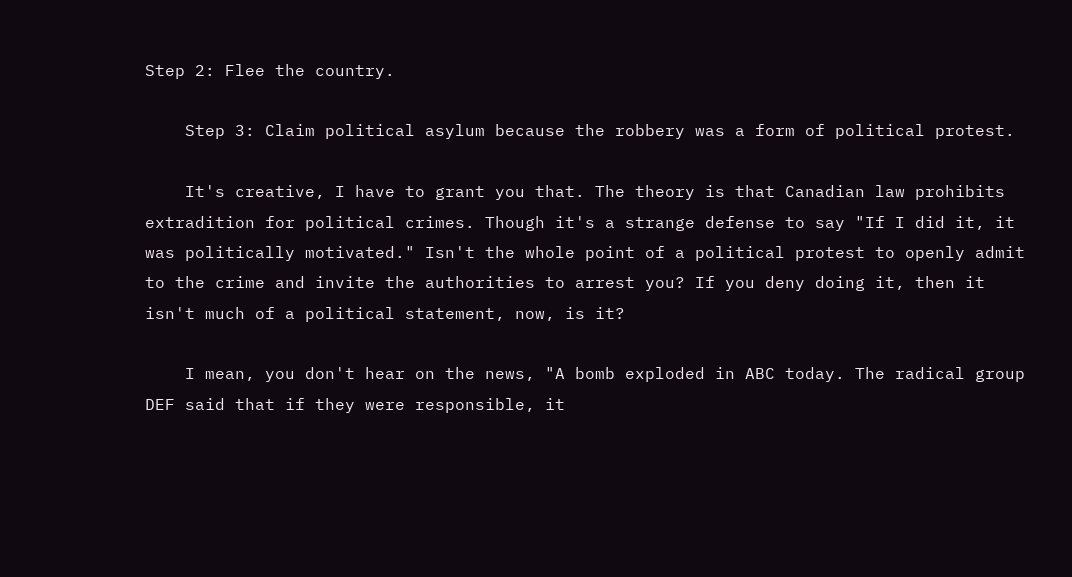Step 2: Flee the country.

    Step 3: Claim political asylum because the robbery was a form of political protest.

    It's creative, I have to grant you that. The theory is that Canadian law prohibits extradition for political crimes. Though it's a strange defense to say "If I did it, it was politically motivated." Isn't the whole point of a political protest to openly admit to the crime and invite the authorities to arrest you? If you deny doing it, then it isn't much of a political statement, now, is it?

    I mean, you don't hear on the news, "A bomb exploded in ABC today. The radical group DEF said that if they were responsible, it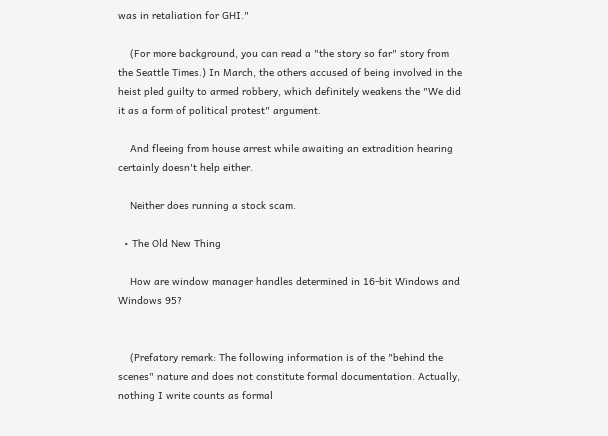was in retaliation for GHI."

    (For more background, you can read a "the story so far" story from the Seattle Times.) In March, the others accused of being involved in the heist pled guilty to armed robbery, which definitely weakens the "We did it as a form of political protest" argument.

    And fleeing from house arrest while awaiting an extradition hearing certainly doesn't help either.

    Neither does running a stock scam.

  • The Old New Thing

    How are window manager handles determined in 16-bit Windows and Windows 95?


    (Prefatory remark: The following information is of the "behind the scenes" nature and does not constitute formal documentation. Actually, nothing I write counts as formal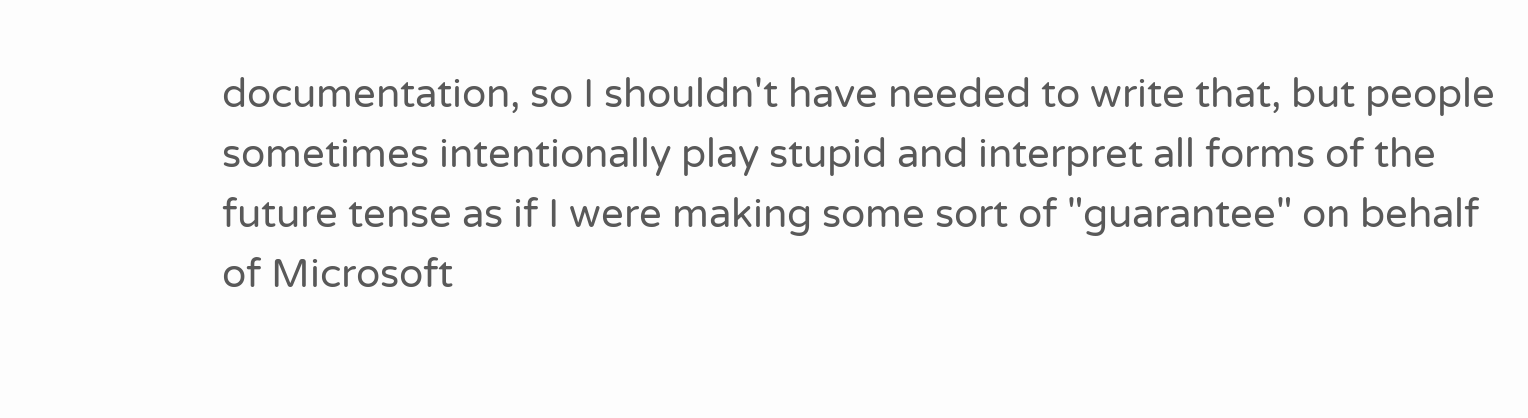documentation, so I shouldn't have needed to write that, but people sometimes intentionally play stupid and interpret all forms of the future tense as if I were making some sort of "guarantee" on behalf of Microsoft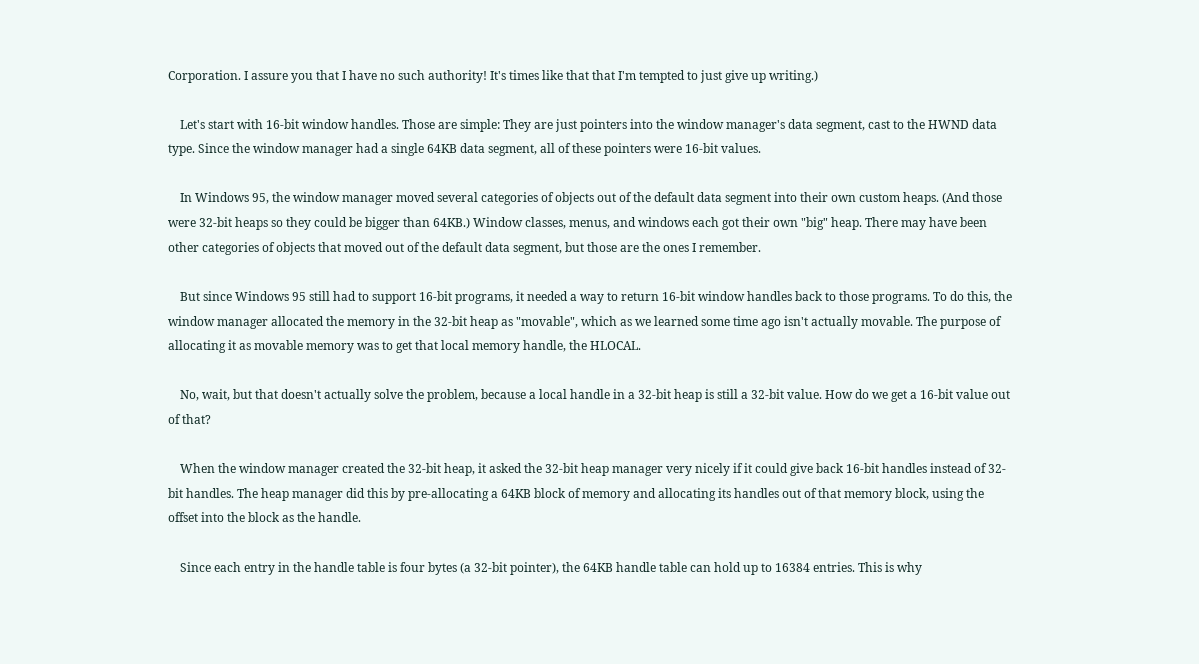Corporation. I assure you that I have no such authority! It's times like that that I'm tempted to just give up writing.)

    Let's start with 16-bit window handles. Those are simple: They are just pointers into the window manager's data segment, cast to the HWND data type. Since the window manager had a single 64KB data segment, all of these pointers were 16-bit values.

    In Windows 95, the window manager moved several categories of objects out of the default data segment into their own custom heaps. (And those were 32-bit heaps so they could be bigger than 64KB.) Window classes, menus, and windows each got their own "big" heap. There may have been other categories of objects that moved out of the default data segment, but those are the ones I remember.

    But since Windows 95 still had to support 16-bit programs, it needed a way to return 16-bit window handles back to those programs. To do this, the window manager allocated the memory in the 32-bit heap as "movable", which as we learned some time ago isn't actually movable. The purpose of allocating it as movable memory was to get that local memory handle, the HLOCAL.

    No, wait, but that doesn't actually solve the problem, because a local handle in a 32-bit heap is still a 32-bit value. How do we get a 16-bit value out of that?

    When the window manager created the 32-bit heap, it asked the 32-bit heap manager very nicely if it could give back 16-bit handles instead of 32-bit handles. The heap manager did this by pre-allocating a 64KB block of memory and allocating its handles out of that memory block, using the offset into the block as the handle.

    Since each entry in the handle table is four bytes (a 32-bit pointer), the 64KB handle table can hold up to 16384 entries. This is why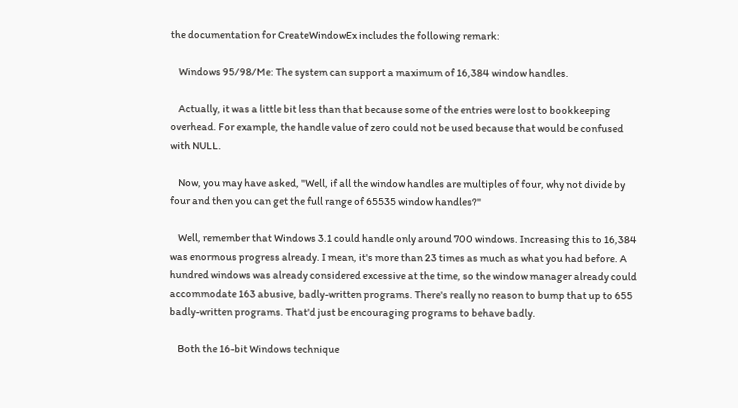the documentation for CreateWindowEx includes the following remark:

    Windows 95/98/Me: The system can support a maximum of 16,384 window handles.

    Actually, it was a little bit less than that because some of the entries were lost to bookkeeping overhead. For example, the handle value of zero could not be used because that would be confused with NULL.

    Now, you may have asked, "Well, if all the window handles are multiples of four, why not divide by four and then you can get the full range of 65535 window handles?"

    Well, remember that Windows 3.1 could handle only around 700 windows. Increasing this to 16,384 was enormous progress already. I mean, it's more than 23 times as much as what you had before. A hundred windows was already considered excessive at the time, so the window manager already could accommodate 163 abusive, badly-written programs. There's really no reason to bump that up to 655 badly-written programs. That'd just be encouraging programs to behave badly.

    Both the 16-bit Windows technique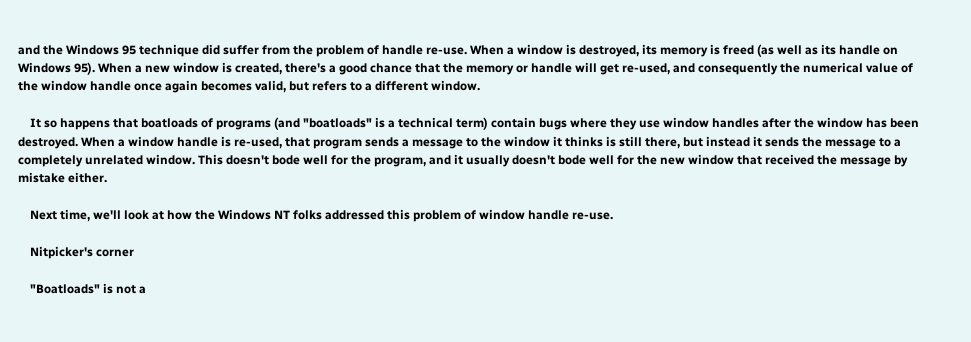and the Windows 95 technique did suffer from the problem of handle re-use. When a window is destroyed, its memory is freed (as well as its handle on Windows 95). When a new window is created, there's a good chance that the memory or handle will get re-used, and consequently the numerical value of the window handle once again becomes valid, but refers to a different window.

    It so happens that boatloads of programs (and "boatloads" is a technical term) contain bugs where they use window handles after the window has been destroyed. When a window handle is re-used, that program sends a message to the window it thinks is still there, but instead it sends the message to a completely unrelated window. This doesn't bode well for the program, and it usually doesn't bode well for the new window that received the message by mistake either.

    Next time, we'll look at how the Windows NT folks addressed this problem of window handle re-use.

    Nitpicker's corner

    "Boatloads" is not a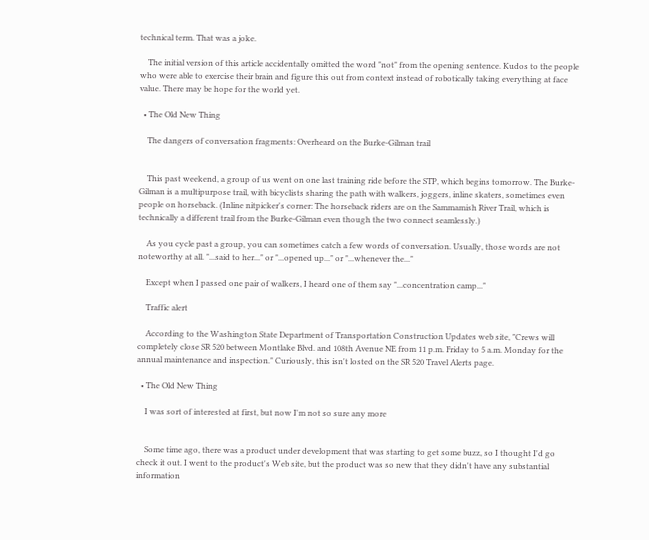technical term. That was a joke.

    The initial version of this article accidentally omitted the word "not" from the opening sentence. Kudos to the people who were able to exercise their brain and figure this out from context instead of robotically taking everything at face value. There may be hope for the world yet.

  • The Old New Thing

    The dangers of conversation fragments: Overheard on the Burke-Gilman trail


    This past weekend, a group of us went on one last training ride before the STP, which begins tomorrow. The Burke-Gilman is a multipurpose trail, with bicyclists sharing the path with walkers, joggers, inline skaters, sometimes even people on horseback. (Inline nitpicker's corner: The horseback riders are on the Sammamish River Trail, which is technically a different trail from the Burke-Gilman even though the two connect seamlessly.)

    As you cycle past a group, you can sometimes catch a few words of conversation. Usually, those words are not noteworthy at all. "...said to her..." or "...opened up..." or "...whenever the..."

    Except when I passed one pair of walkers, I heard one of them say "...concentration camp..."

    Traffic alert

    According to the Washington State Department of Transportation Construction Updates web site, "Crews will completely close SR 520 between Montlake Blvd. and 108th Avenue NE from 11 p.m. Friday to 5 a.m. Monday for the annual maintenance and inspection." Curiously, this isn't losted on the SR 520 Travel Alerts page.

  • The Old New Thing

    I was sort of interested at first, but now I'm not so sure any more


    Some time ago, there was a product under development that was starting to get some buzz, so I thought I'd go check it out. I went to the product's Web site, but the product was so new that they didn't have any substantial information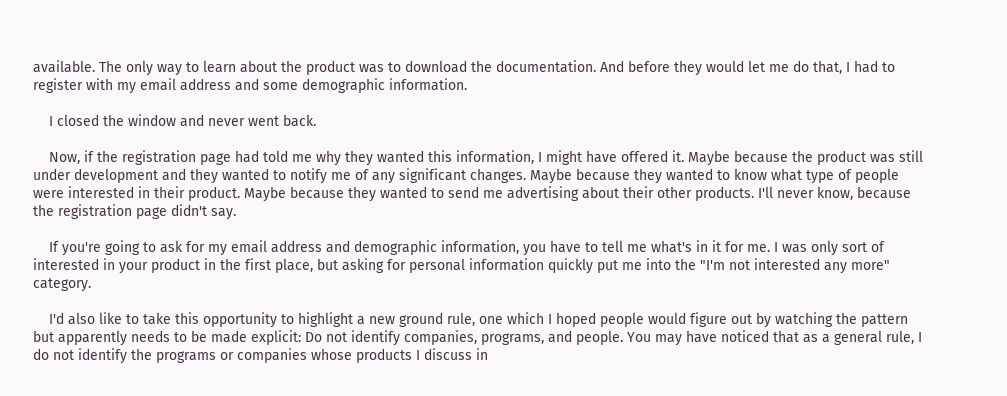available. The only way to learn about the product was to download the documentation. And before they would let me do that, I had to register with my email address and some demographic information.

    I closed the window and never went back.

    Now, if the registration page had told me why they wanted this information, I might have offered it. Maybe because the product was still under development and they wanted to notify me of any significant changes. Maybe because they wanted to know what type of people were interested in their product. Maybe because they wanted to send me advertising about their other products. I'll never know, because the registration page didn't say.

    If you're going to ask for my email address and demographic information, you have to tell me what's in it for me. I was only sort of interested in your product in the first place, but asking for personal information quickly put me into the "I'm not interested any more" category.

    I'd also like to take this opportunity to highlight a new ground rule, one which I hoped people would figure out by watching the pattern but apparently needs to be made explicit: Do not identify companies, programs, and people. You may have noticed that as a general rule, I do not identify the programs or companies whose products I discuss in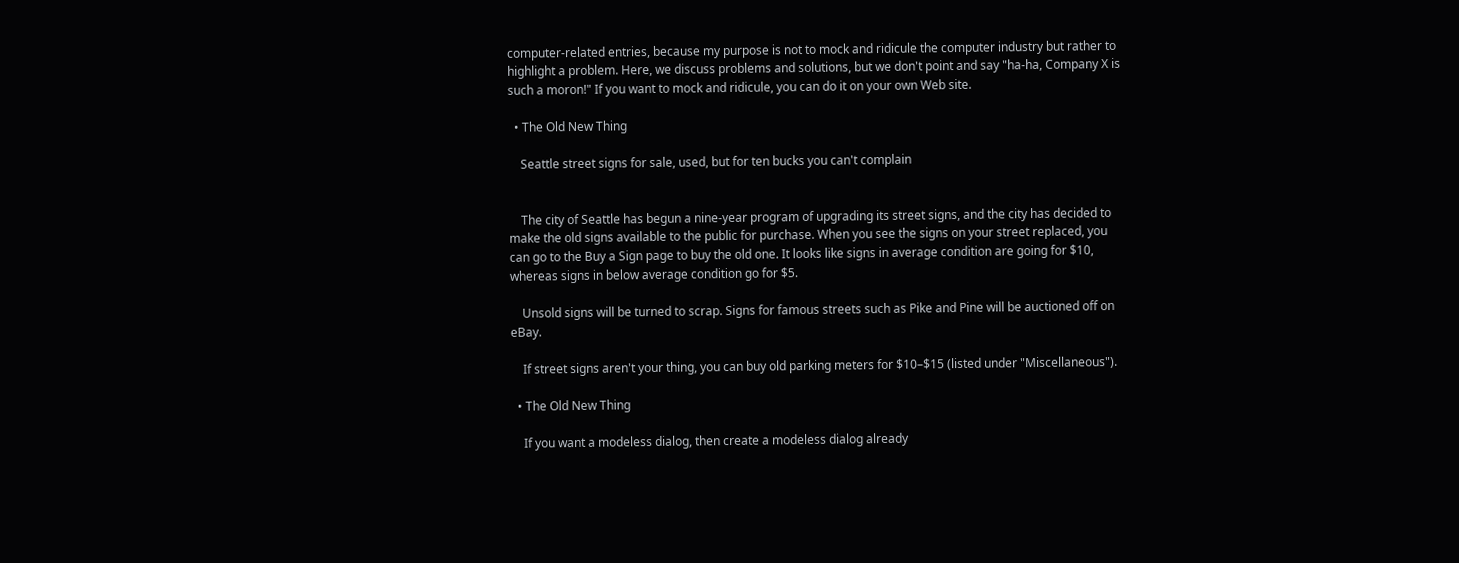computer-related entries, because my purpose is not to mock and ridicule the computer industry but rather to highlight a problem. Here, we discuss problems and solutions, but we don't point and say "ha-ha, Company X is such a moron!" If you want to mock and ridicule, you can do it on your own Web site.

  • The Old New Thing

    Seattle street signs for sale, used, but for ten bucks you can't complain


    The city of Seattle has begun a nine-year program of upgrading its street signs, and the city has decided to make the old signs available to the public for purchase. When you see the signs on your street replaced, you can go to the Buy a Sign page to buy the old one. It looks like signs in average condition are going for $10, whereas signs in below average condition go for $5.

    Unsold signs will be turned to scrap. Signs for famous streets such as Pike and Pine will be auctioned off on eBay.

    If street signs aren't your thing, you can buy old parking meters for $10–$15 (listed under "Miscellaneous").

  • The Old New Thing

    If you want a modeless dialog, then create a modeless dialog already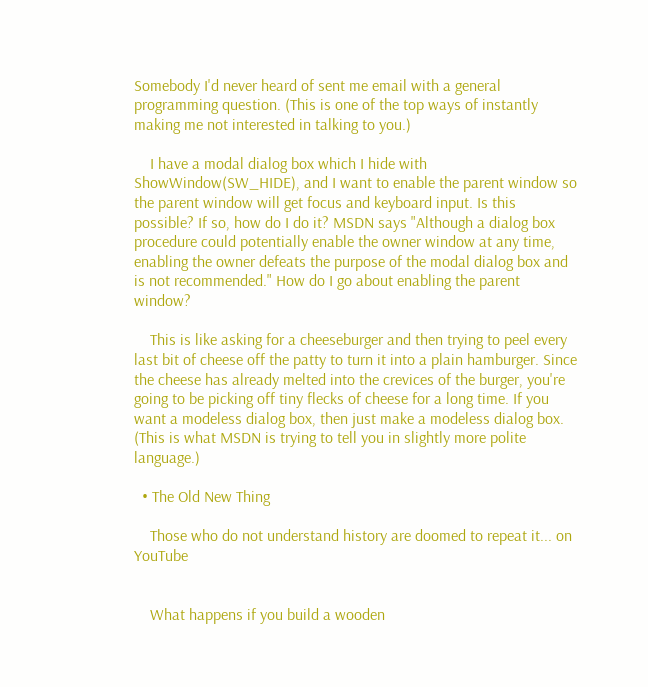Somebody I'd never heard of sent me email with a general programming question. (This is one of the top ways of instantly making me not interested in talking to you.)

    I have a modal dialog box which I hide with ShowWindow(SW_HIDE), and I want to enable the parent window so the parent window will get focus and keyboard input. Is this possible? If so, how do I do it? MSDN says "Although a dialog box procedure could potentially enable the owner window at any time, enabling the owner defeats the purpose of the modal dialog box and is not recommended." How do I go about enabling the parent window?

    This is like asking for a cheeseburger and then trying to peel every last bit of cheese off the patty to turn it into a plain hamburger. Since the cheese has already melted into the crevices of the burger, you're going to be picking off tiny flecks of cheese for a long time. If you want a modeless dialog box, then just make a modeless dialog box. (This is what MSDN is trying to tell you in slightly more polite language.)

  • The Old New Thing

    Those who do not understand history are doomed to repeat it... on YouTube


    What happens if you build a wooden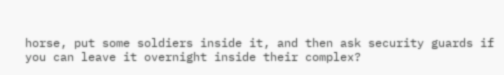horse, put some soldiers inside it, and then ask security guards if you can leave it overnight inside their complex?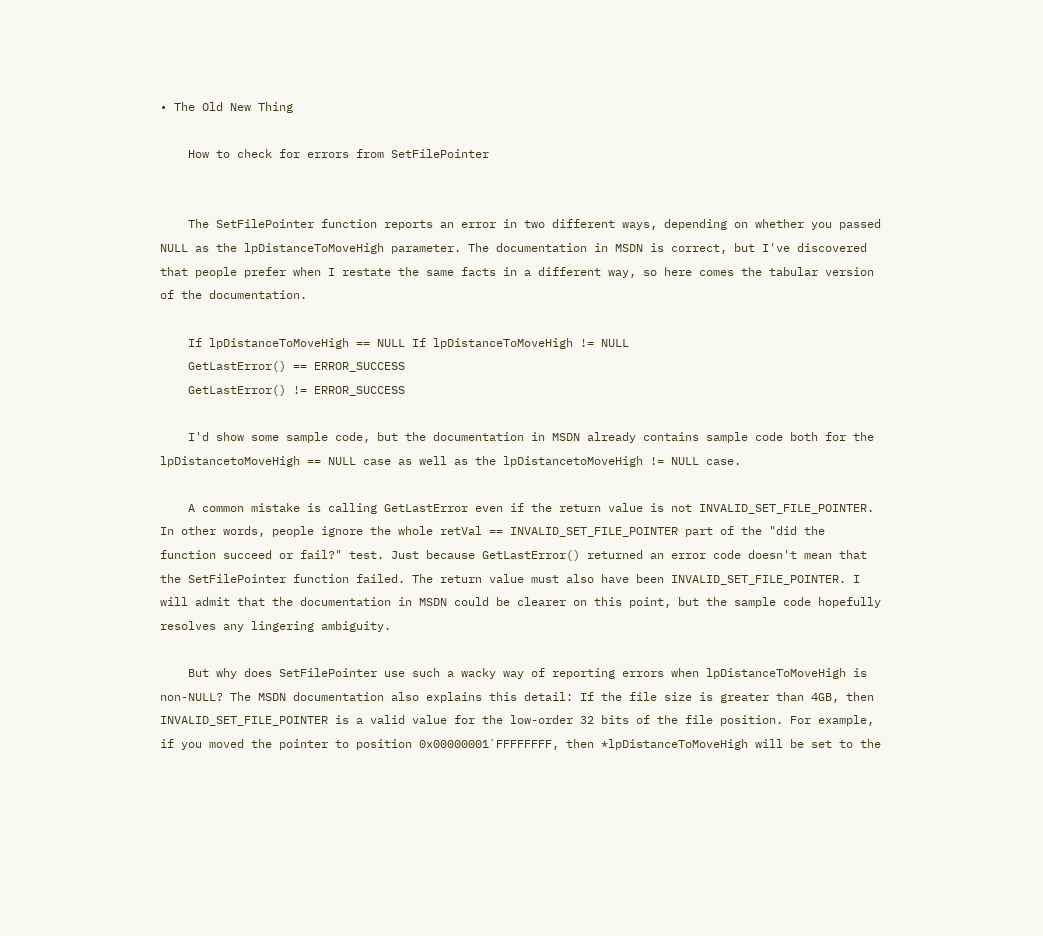• The Old New Thing

    How to check for errors from SetFilePointer


    The SetFilePointer function reports an error in two different ways, depending on whether you passed NULL as the lpDistanceToMoveHigh parameter. The documentation in MSDN is correct, but I've discovered that people prefer when I restate the same facts in a different way, so here comes the tabular version of the documentation.

    If lpDistanceToMoveHigh == NULL If lpDistanceToMoveHigh != NULL
    GetLastError() == ERROR_SUCCESS
    GetLastError() != ERROR_SUCCESS

    I'd show some sample code, but the documentation in MSDN already contains sample code both for the lpDistancetoMoveHigh == NULL case as well as the lpDistancetoMoveHigh != NULL case.

    A common mistake is calling GetLastError even if the return value is not INVALID_SET_FILE_POINTER. In other words, people ignore the whole retVal == INVALID_SET_FILE_POINTER part of the "did the function succeed or fail?" test. Just because GetLastError() returned an error code doesn't mean that the SetFilePointer function failed. The return value must also have been INVALID_SET_FILE_POINTER. I will admit that the documentation in MSDN could be clearer on this point, but the sample code hopefully resolves any lingering ambiguity.

    But why does SetFilePointer use such a wacky way of reporting errors when lpDistanceToMoveHigh is non-NULL? The MSDN documentation also explains this detail: If the file size is greater than 4GB, then INVALID_SET_FILE_POINTER is a valid value for the low-order 32 bits of the file position. For example, if you moved the pointer to position 0x00000001`FFFFFFFF, then *lpDistanceToMoveHigh will be set to the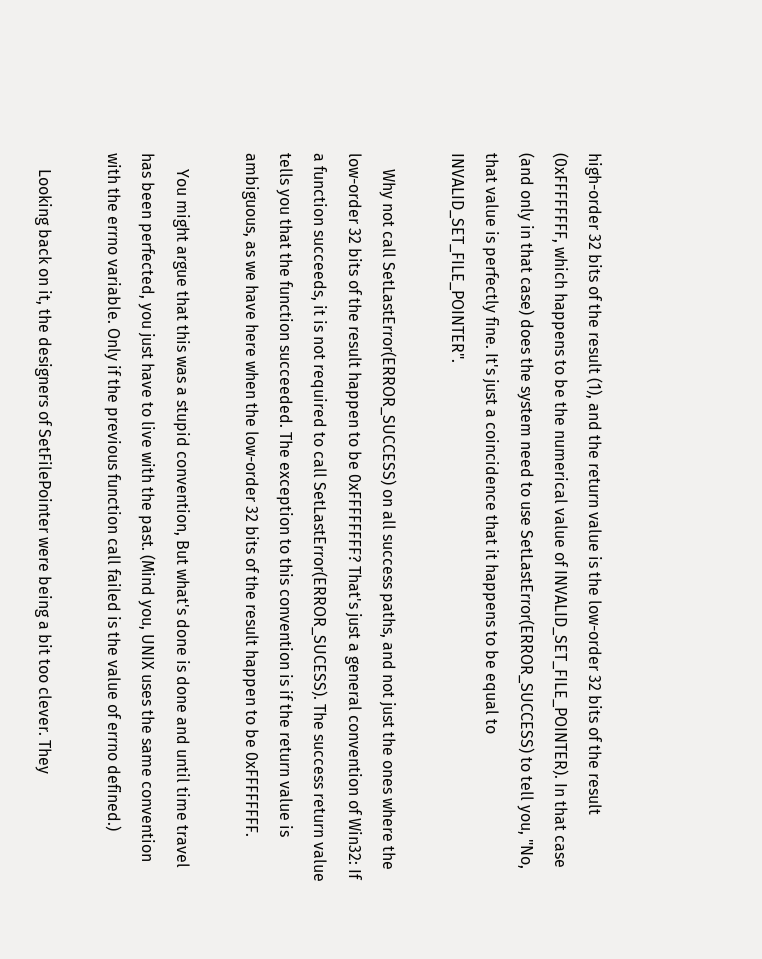high-order 32 bits of the result (1), and the return value is the low-order 32 bits of the result (0xFFFFFFFF, which happens to be the numerical value of INVALID_SET_FILE_POINTER). In that case (and only in that case) does the system need to use SetLastError(ERROR_SUCCESS) to tell you, "No, that value is perfectly fine. It's just a coincidence that it happens to be equal to INVALID_SET_FILE_POINTER".

    Why not call SetLastError(ERROR_SUCCESS) on all success paths, and not just the ones where the low-order 32 bits of the result happen to be 0xFFFFFFFF? That's just a general convention of Win32: If a function succeeds, it is not required to call SetLastError(ERROR_SUCESS). The success return value tells you that the function succeeded. The exception to this convention is if the return value is ambiguous, as we have here when the low-order 32 bits of the result happen to be 0xFFFFFFFF.

    You might argue that this was a stupid convention, But what's done is done and until time travel has been perfected, you just have to live with the past. (Mind you, UNIX uses the same convention with the errno variable. Only if the previous function call failed is the value of errno defined.)

    Looking back on it, the designers of SetFilePointer were being a bit too clever. They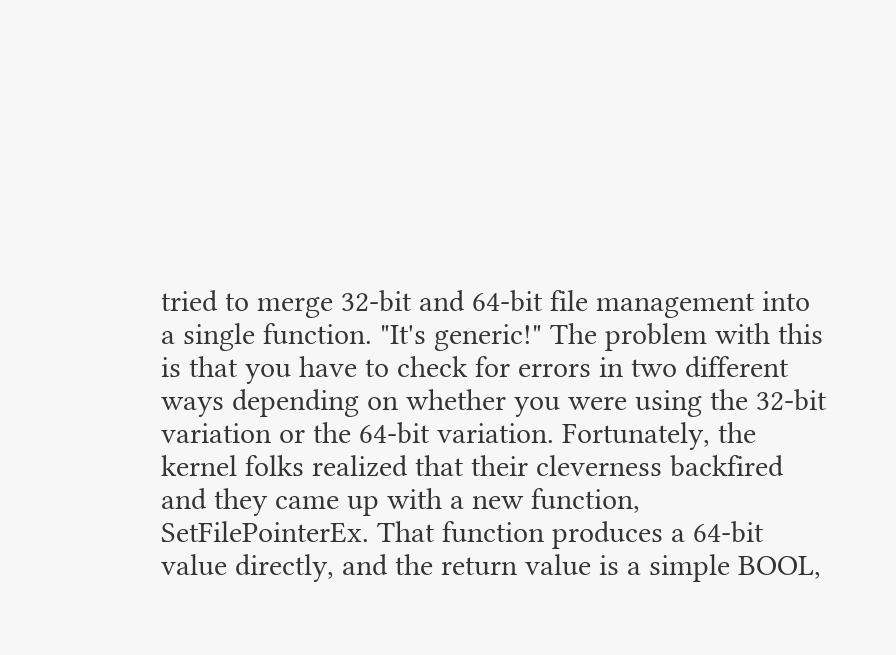tried to merge 32-bit and 64-bit file management into a single function. "It's generic!" The problem with this is that you have to check for errors in two different ways depending on whether you were using the 32-bit variation or the 64-bit variation. Fortunately, the kernel folks realized that their cleverness backfired and they came up with a new function, SetFilePointerEx. That function produces a 64-bit value directly, and the return value is a simple BOOL,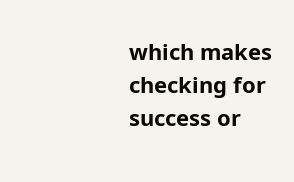which makes checking for success or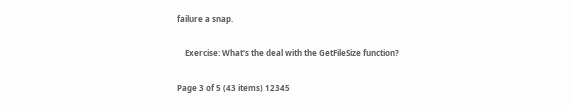failure a snap.

    Exercise: What's the deal with the GetFileSize function?

Page 3 of 5 (43 items) 12345